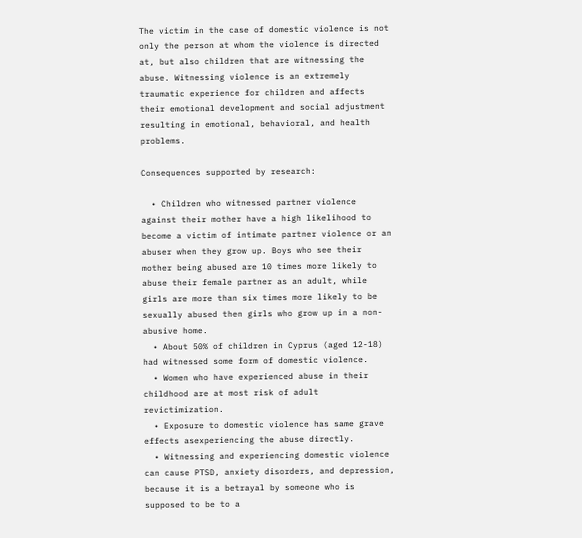The victim in the case of domestic violence is not only the person at whom the violence is directed at, but also children that are witnessing the abuse. Witnessing violence is an extremely traumatic experience for children and affects their emotional development and social adjustment resulting in emotional, behavioral, and health problems.

Consequences supported by research:

  • Children who witnessed partner violence against their mother have a high likelihood to become a victim of intimate partner violence or an abuser when they grow up. Boys who see their mother being abused are 10 times more likely to abuse their female partner as an adult, while girls are more than six times more likely to be sexually abused then girls who grow up in a non-abusive home.
  • About 50% of children in Cyprus (aged 12-18) had witnessed some form of domestic violence.
  • Women who have experienced abuse in their childhood are at most risk of adult revictimization.
  • Exposure to domestic violence has same grave effects asexperiencing the abuse directly.
  • Witnessing and experiencing domestic violence can cause PTSD, anxiety disorders, and depression, because it is a betrayal by someone who is supposed to be to a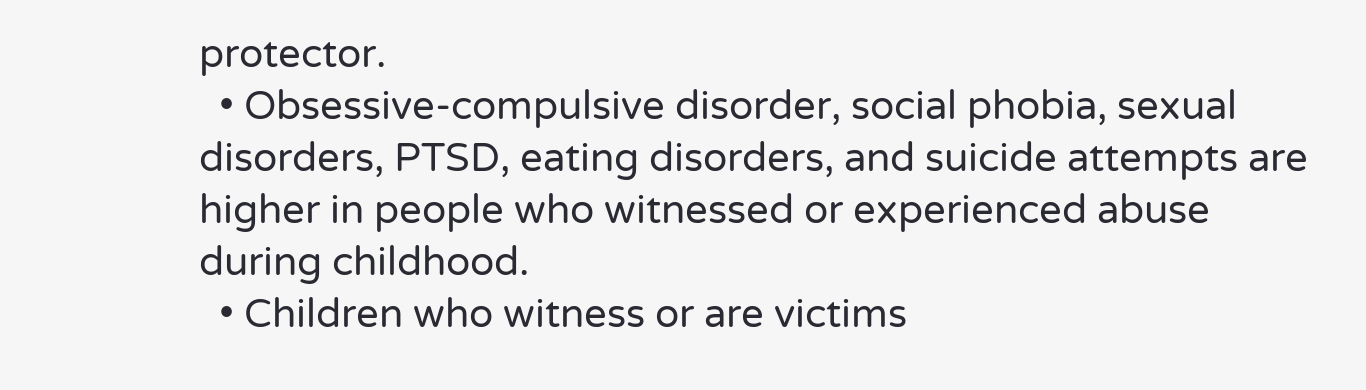protector.
  • Obsessive-compulsive disorder, social phobia, sexual disorders, PTSD, eating disorders, and suicide attempts are higher in people who witnessed or experienced abuse during childhood.
  • Children who witness or are victims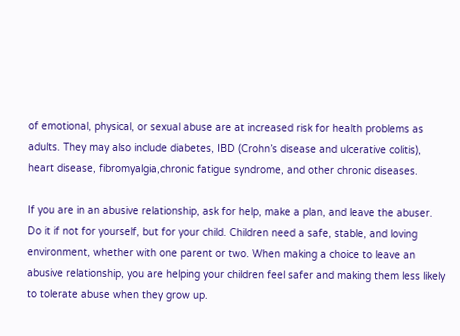of emotional, physical, or sexual abuse are at increased risk for health problems as adults. They may also include diabetes, IBD (Crohn’s disease and ulcerative colitis), heart disease, fibromyalgia,chronic fatigue syndrome, and other chronic diseases.

If you are in an abusive relationship, ask for help, make a plan, and leave the abuser. Do it if not for yourself, but for your child. Children need a safe, stable, and loving environment, whether with one parent or two. When making a choice to leave an abusive relationship, you are helping your children feel safer and making them less likely to tolerate abuse when they grow up.